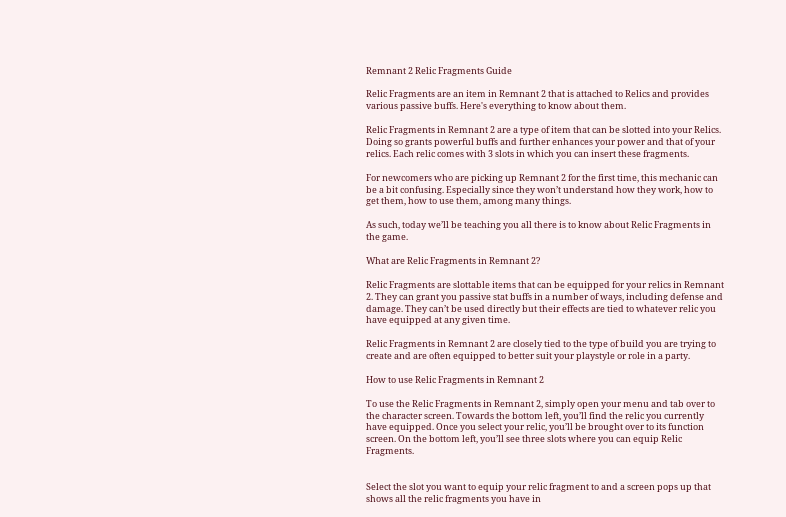Remnant 2 Relic Fragments Guide

Relic Fragments are an item in Remnant 2 that is attached to Relics and provides various passive buffs. Here's everything to know about them.

Relic Fragments in Remnant 2 are a type of item that can be slotted into your Relics. Doing so grants powerful buffs and further enhances your power and that of your relics. Each relic comes with 3 slots in which you can insert these fragments.

For newcomers who are picking up Remnant 2 for the first time, this mechanic can be a bit confusing. Especially since they won’t understand how they work, how to get them, how to use them, among many things.

As such, today we’ll be teaching you all there is to know about Relic Fragments in the game.

What are Relic Fragments in Remnant 2?

Relic Fragments are slottable items that can be equipped for your relics in Remnant 2. They can grant you passive stat buffs in a number of ways, including defense and damage. They can’t be used directly but their effects are tied to whatever relic you have equipped at any given time.

Relic Fragments in Remnant 2 are closely tied to the type of build you are trying to create and are often equipped to better suit your playstyle or role in a party.

How to use Relic Fragments in Remnant 2

To use the Relic Fragments in Remnant 2, simply open your menu and tab over to the character screen. Towards the bottom left, you’ll find the relic you currently have equipped. Once you select your relic, you’ll be brought over to its function screen. On the bottom left, you’ll see three slots where you can equip Relic Fragments.


Select the slot you want to equip your relic fragment to and a screen pops up that shows all the relic fragments you have in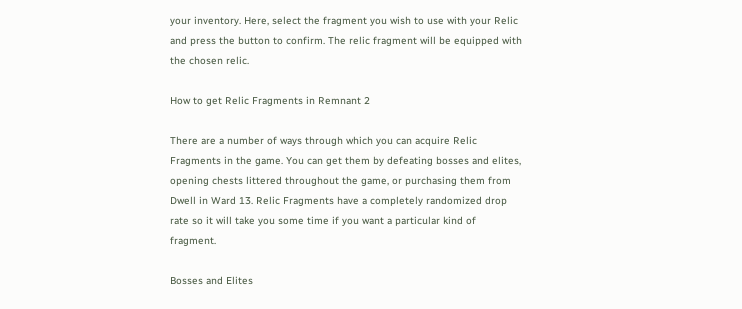your inventory. Here, select the fragment you wish to use with your Relic and press the button to confirm. The relic fragment will be equipped with the chosen relic.

How to get Relic Fragments in Remnant 2

There are a number of ways through which you can acquire Relic Fragments in the game. You can get them by defeating bosses and elites, opening chests littered throughout the game, or purchasing them from Dwell in Ward 13. Relic Fragments have a completely randomized drop rate so it will take you some time if you want a particular kind of fragment.

Bosses and Elites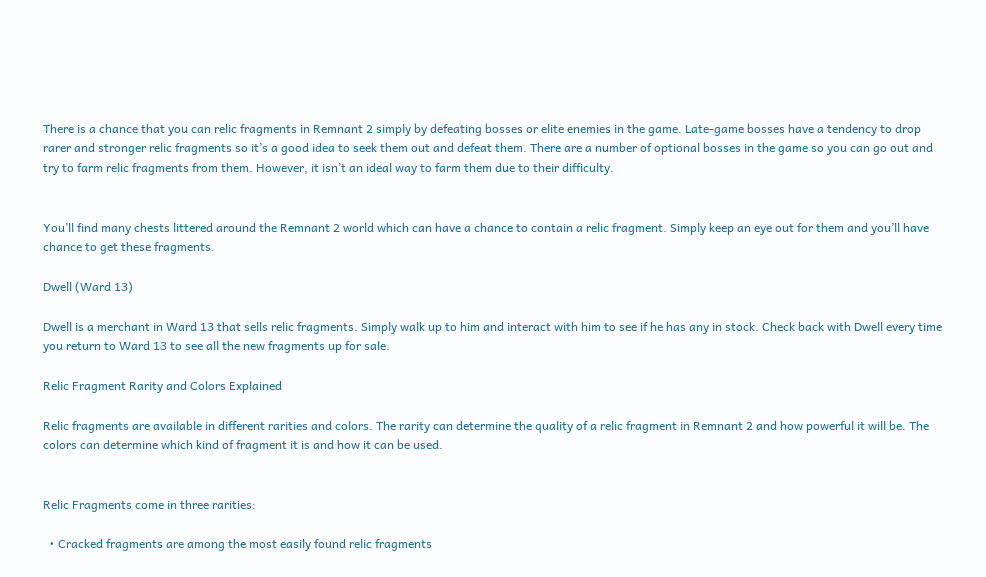There is a chance that you can relic fragments in Remnant 2 simply by defeating bosses or elite enemies in the game. Late-game bosses have a tendency to drop rarer and stronger relic fragments so it’s a good idea to seek them out and defeat them. There are a number of optional bosses in the game so you can go out and try to farm relic fragments from them. However, it isn’t an ideal way to farm them due to their difficulty.


You’ll find many chests littered around the Remnant 2 world which can have a chance to contain a relic fragment. Simply keep an eye out for them and you’ll have chance to get these fragments.

Dwell (Ward 13)

Dwell is a merchant in Ward 13 that sells relic fragments. Simply walk up to him and interact with him to see if he has any in stock. Check back with Dwell every time you return to Ward 13 to see all the new fragments up for sale.

Relic Fragment Rarity and Colors Explained

Relic fragments are available in different rarities and colors. The rarity can determine the quality of a relic fragment in Remnant 2 and how powerful it will be. The colors can determine which kind of fragment it is and how it can be used.


Relic Fragments come in three rarities:

  • Cracked fragments are among the most easily found relic fragments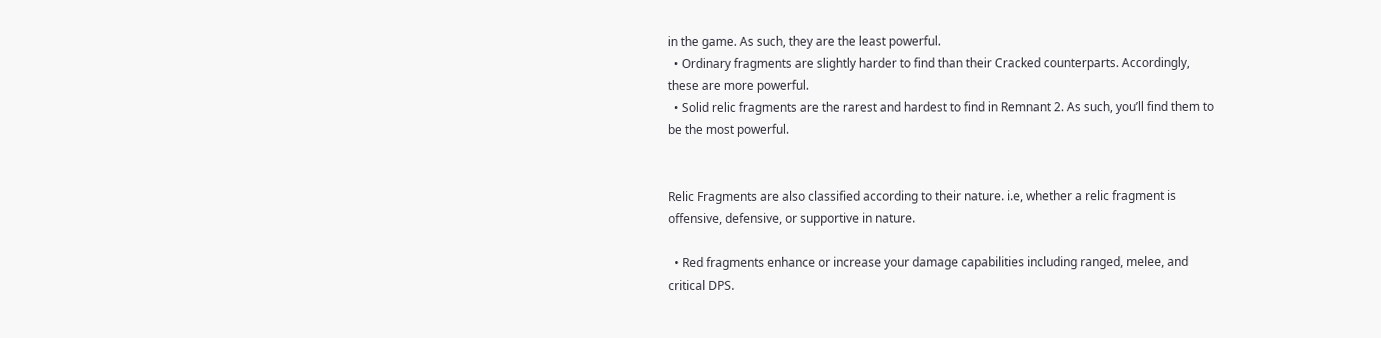in the game. As such, they are the least powerful.
  • Ordinary fragments are slightly harder to find than their Cracked counterparts. Accordingly, these are more powerful.
  • Solid relic fragments are the rarest and hardest to find in Remnant 2. As such, you’ll find them to be the most powerful.


Relic Fragments are also classified according to their nature. i.e, whether a relic fragment is offensive, defensive, or supportive in nature.

  • Red fragments enhance or increase your damage capabilities including ranged, melee, and critical DPS.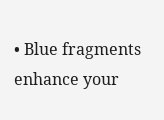• Blue fragments enhance your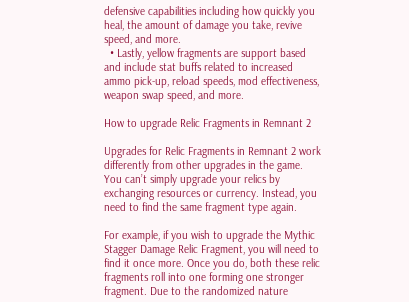defensive capabilities including how quickly you heal, the amount of damage you take, revive speed, and more.
  • Lastly, yellow fragments are support based and include stat buffs related to increased ammo pick-up, reload speeds, mod effectiveness, weapon swap speed, and more.

How to upgrade Relic Fragments in Remnant 2

Upgrades for Relic Fragments in Remnant 2 work differently from other upgrades in the game. You can’t simply upgrade your relics by exchanging resources or currency. Instead, you need to find the same fragment type again.

For example, if you wish to upgrade the Mythic Stagger Damage Relic Fragment, you will need to find it once more. Once you do, both these relic fragments roll into one forming one stronger fragment. Due to the randomized nature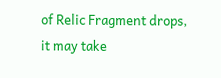of Relic Fragment drops, it may take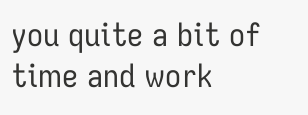you quite a bit of time and work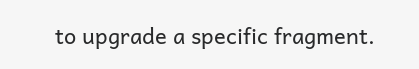to upgrade a specific fragment.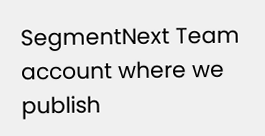SegmentNext Team account where we publish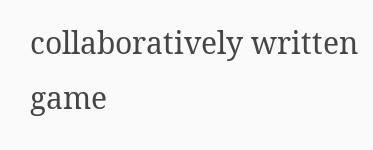collaboratively written game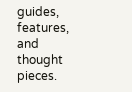guides, features, and thought pieces.